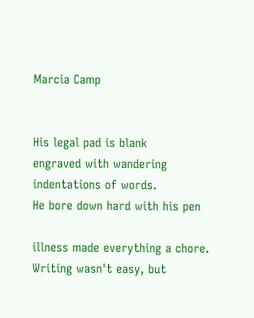Marcia Camp


His legal pad is blank
engraved with wandering
indentations of words.
He bore down hard with his pen

illness made everything a chore.
Writing wasn't easy, but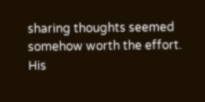sharing thoughts seemed
somehow worth the effort.
His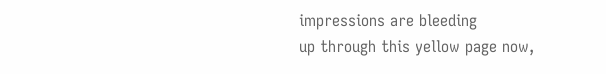impressions are bleeding
up through this yellow page now,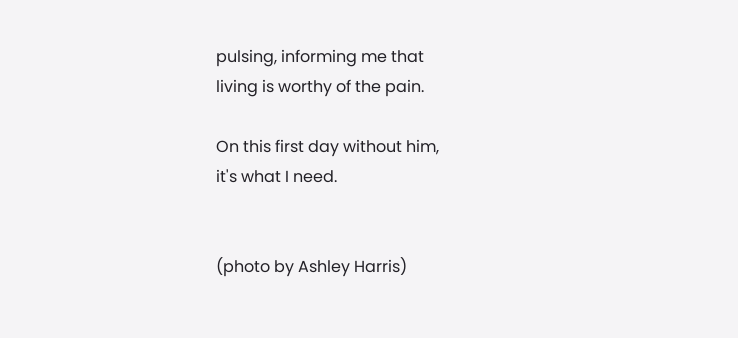pulsing, informing me that
living is worthy of the pain.

On this first day without him,
it's what I need.


(photo by Ashley Harris)